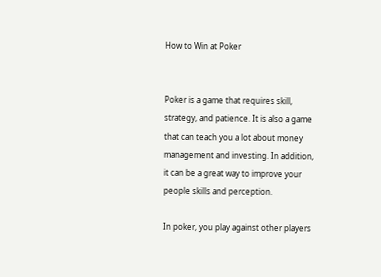How to Win at Poker


Poker is a game that requires skill, strategy, and patience. It is also a game that can teach you a lot about money management and investing. In addition, it can be a great way to improve your people skills and perception.

In poker, you play against other players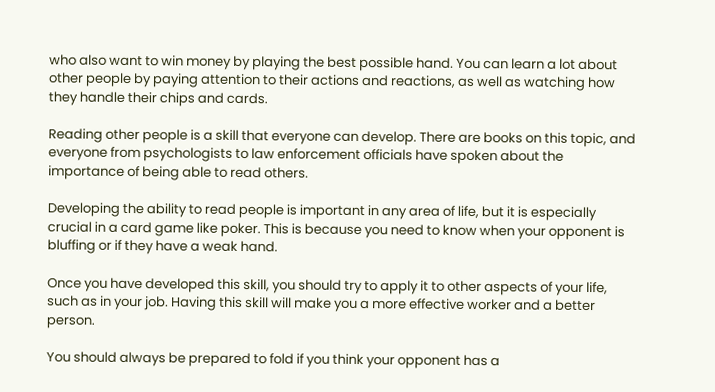who also want to win money by playing the best possible hand. You can learn a lot about other people by paying attention to their actions and reactions, as well as watching how they handle their chips and cards.

Reading other people is a skill that everyone can develop. There are books on this topic, and everyone from psychologists to law enforcement officials have spoken about the importance of being able to read others.

Developing the ability to read people is important in any area of life, but it is especially crucial in a card game like poker. This is because you need to know when your opponent is bluffing or if they have a weak hand.

Once you have developed this skill, you should try to apply it to other aspects of your life, such as in your job. Having this skill will make you a more effective worker and a better person.

You should always be prepared to fold if you think your opponent has a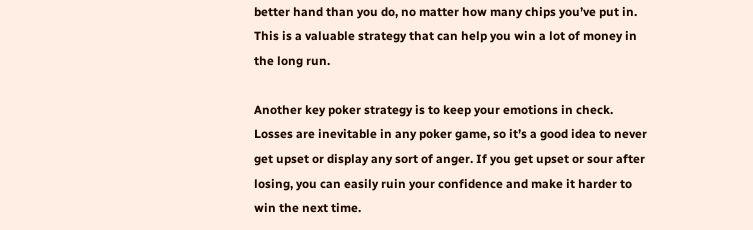better hand than you do, no matter how many chips you’ve put in. This is a valuable strategy that can help you win a lot of money in the long run.

Another key poker strategy is to keep your emotions in check. Losses are inevitable in any poker game, so it’s a good idea to never get upset or display any sort of anger. If you get upset or sour after losing, you can easily ruin your confidence and make it harder to win the next time.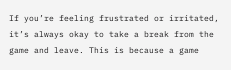If you’re feeling frustrated or irritated, it’s always okay to take a break from the game and leave. This is because a game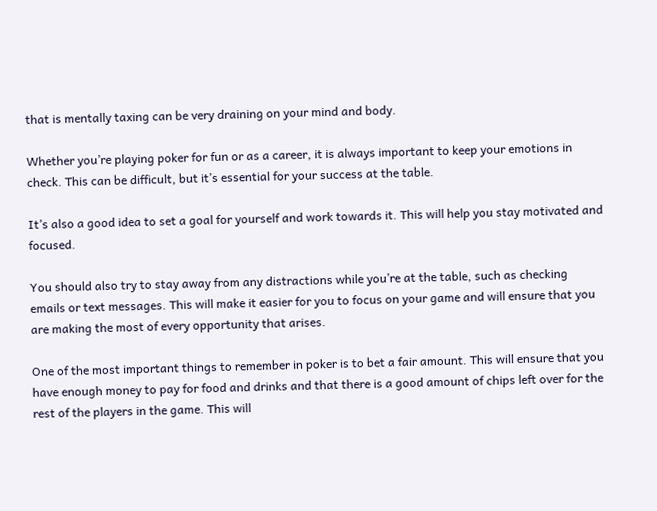that is mentally taxing can be very draining on your mind and body.

Whether you’re playing poker for fun or as a career, it is always important to keep your emotions in check. This can be difficult, but it’s essential for your success at the table.

It’s also a good idea to set a goal for yourself and work towards it. This will help you stay motivated and focused.

You should also try to stay away from any distractions while you’re at the table, such as checking emails or text messages. This will make it easier for you to focus on your game and will ensure that you are making the most of every opportunity that arises.

One of the most important things to remember in poker is to bet a fair amount. This will ensure that you have enough money to pay for food and drinks and that there is a good amount of chips left over for the rest of the players in the game. This will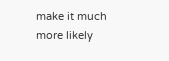make it much more likely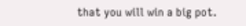that you will win a big pot.